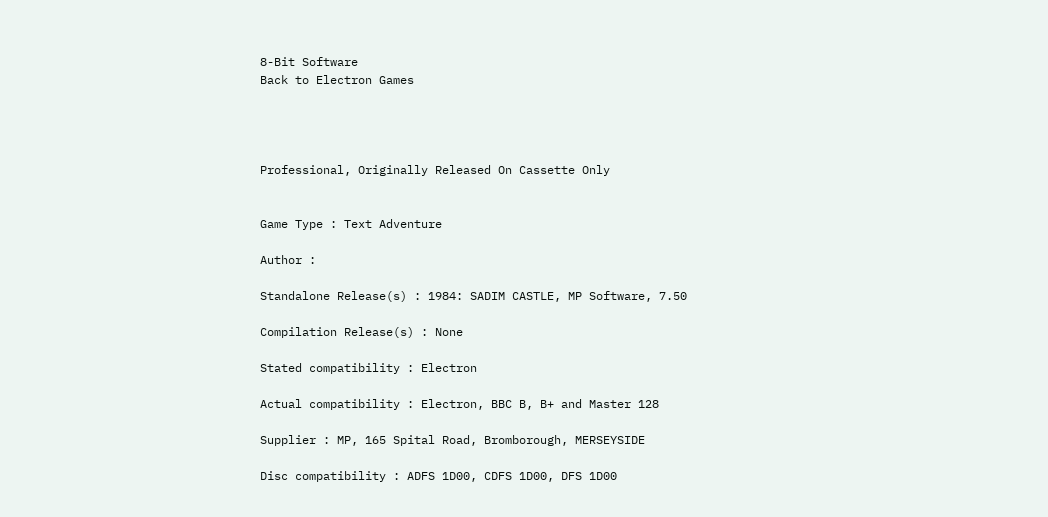8-Bit Software
Back to Electron Games




Professional, Originally Released On Cassette Only


Game Type : Text Adventure

Author :

Standalone Release(s) : 1984: SADIM CASTLE, MP Software, 7.50

Compilation Release(s) : None

Stated compatibility : Electron

Actual compatibility : Electron, BBC B, B+ and Master 128

Supplier : MP, 165 Spital Road, Bromborough, MERSEYSIDE

Disc compatibility : ADFS 1D00, CDFS 1D00, DFS 1D00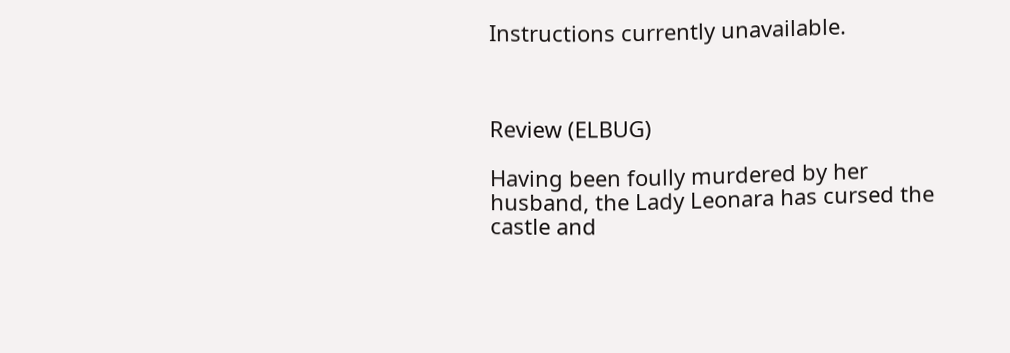Instructions currently unavailable.



Review (ELBUG)

Having been foully murdered by her husband, the Lady Leonara has cursed the castle and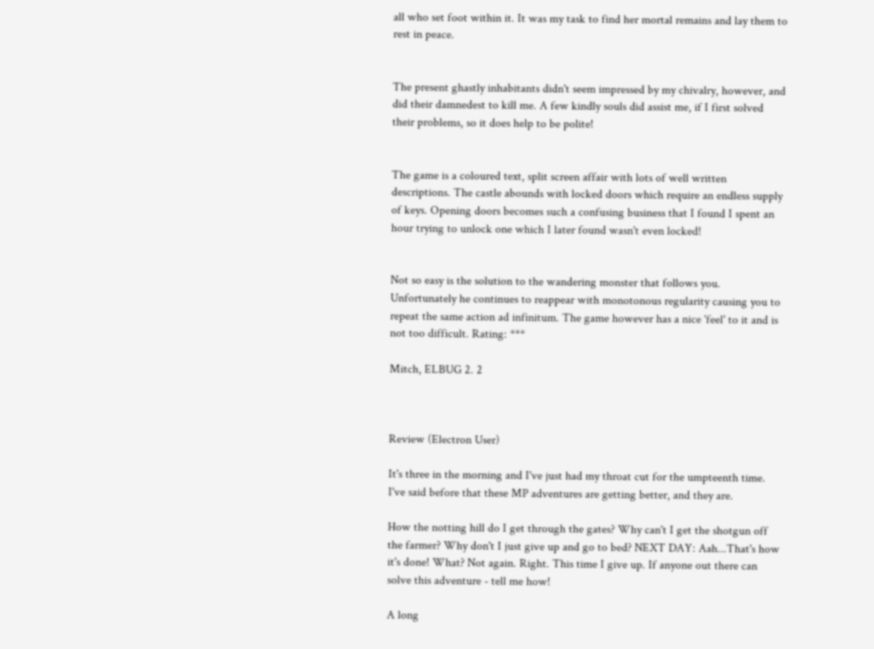all who set foot within it. It was my task to find her mortal remains and lay them to rest in peace.


The present ghastly inhabitants didn't seem impressed by my chivalry, however, and did their damnedest to kill me. A few kindly souls did assist me, if I first solved their problems, so it does help to be polite!


The game is a coloured text, split screen affair with lots of well written descriptions. The castle abounds with locked doors which require an endless supply of keys. Opening doors becomes such a confusing business that I found I spent an hour trying to unlock one which I later found wasn't even locked!


Not so easy is the solution to the wandering monster that follows you. Unfortunately he continues to reappear with monotonous regularity causing you to repeat the same action ad infinitum. The game however has a nice 'feel' to it and is not too difficult. Rating: ***

Mitch, ELBUG 2. 2



Review (Electron User)

It's three in the morning and I've just had my throat cut for the umpteenth time. I've said before that these MP adventures are getting better, and they are.

How the notting hill do I get through the gates? Why can't I get the shotgun off the farmer? Why don't I just give up and go to bed? NEXT DAY: Aah...That's how it's done! What? Not again. Right. This time I give up. If anyone out there can solve this adventure - tell me how!

A long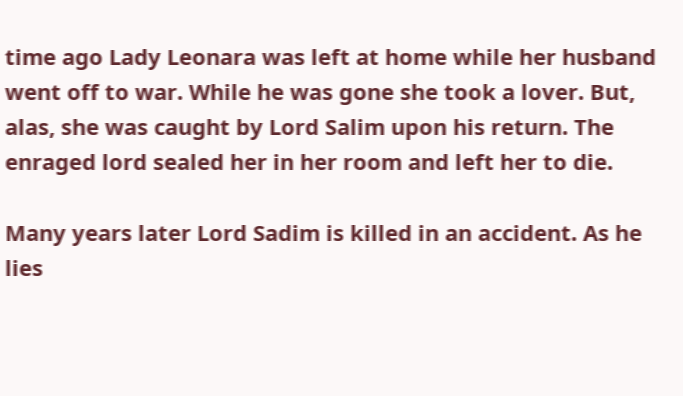time ago Lady Leonara was left at home while her husband went off to war. While he was gone she took a lover. But, alas, she was caught by Lord Salim upon his return. The enraged lord sealed her in her room and left her to die.

Many years later Lord Sadim is killed in an accident. As he lies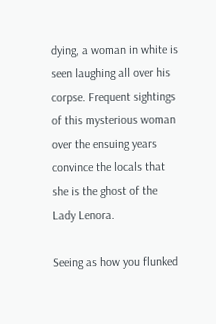dying, a woman in white is seen laughing all over his corpse. Frequent sightings of this mysterious woman over the ensuing years convince the locals that she is the ghost of the Lady Lenora.

Seeing as how you flunked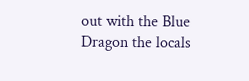out with the Blue Dragon the locals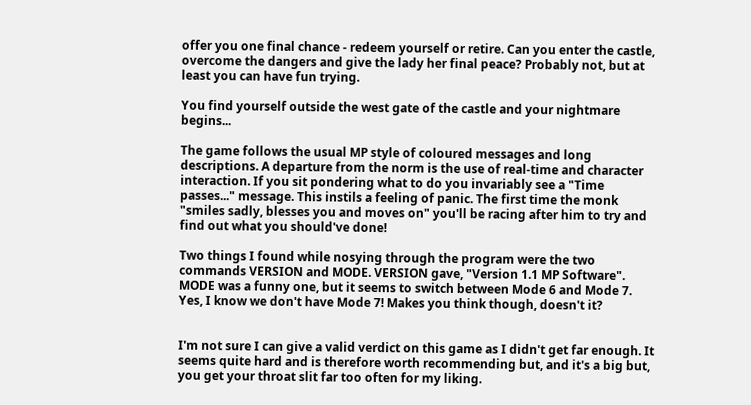offer you one final chance - redeem yourself or retire. Can you enter the castle, overcome the dangers and give the lady her final peace? Probably not, but at least you can have fun trying.

You find yourself outside the west gate of the castle and your nightmare begins...

The game follows the usual MP style of coloured messages and long descriptions. A departure from the norm is the use of real-time and character interaction. If you sit pondering what to do you invariably see a "Time passes..." message. This instils a feeling of panic. The first time the monk "smiles sadly, blesses you and moves on" you'll be racing after him to try and find out what you should've done!

Two things I found while nosying through the program were the two commands VERSION and MODE. VERSION gave, "Version 1.1 MP Software". MODE was a funny one, but it seems to switch between Mode 6 and Mode 7. Yes, I know we don't have Mode 7! Makes you think though, doesn't it?


I'm not sure I can give a valid verdict on this game as I didn't get far enough. It seems quite hard and is therefore worth recommending but, and it's a big but, you get your throat slit far too often for my liking.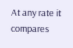At any rate it compares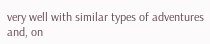very well with similar types of adventures and, on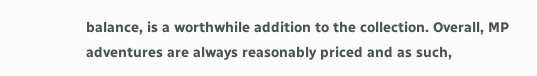balance, is a worthwhile addition to the collection. Overall, MP adventures are always reasonably priced and as such,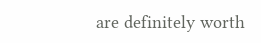are definitely worth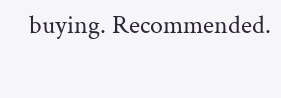buying. Recommended.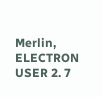Merlin, ELECTRON USER 2. 7